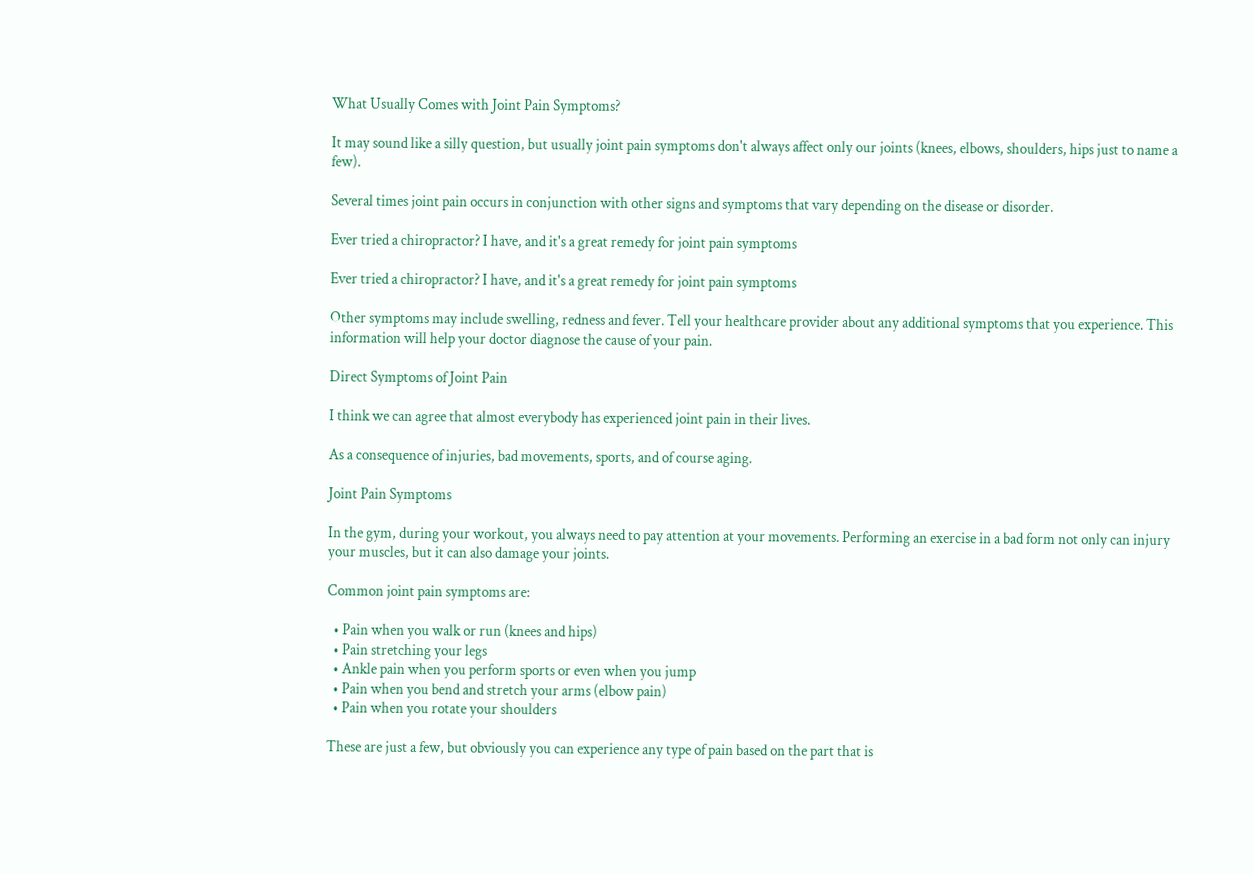What Usually Comes with Joint Pain Symptoms?

It may sound like a silly question, but usually joint pain symptoms don't always affect only our joints (knees, elbows, shoulders, hips just to name a few).

Several times joint pain occurs in conjunction with other signs and symptoms that vary depending on the disease or disorder.

Ever tried a chiropractor? I have, and it's a great remedy for joint pain symptoms

Ever tried a chiropractor? I have, and it's a great remedy for joint pain symptoms

Other symptoms may include swelling, redness and fever. Tell your healthcare provider about any additional symptoms that you experience. This information will help your doctor diagnose the cause of your pain.

Direct Symptoms of Joint Pain

I think we can agree that almost everybody has experienced joint pain in their lives.

As a consequence of injuries, bad movements, sports, and of course aging.

Joint Pain Symptoms

In the gym, during your workout, you always need to pay attention at your movements. Performing an exercise in a bad form not only can injury your muscles, but it can also damage your joints.

Common joint pain symptoms are:

  • Pain when you walk or run (knees and hips)
  • Pain stretching your legs
  • Ankle pain when you perform sports or even when you jump
  • Pain when you bend and stretch your arms (elbow pain)
  • Pain when you rotate your shoulders

These are just a few, but obviously you can experience any type of pain based on the part that is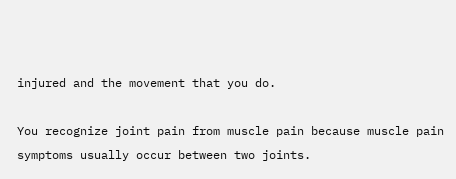injured and the movement that you do.

You recognize joint pain from muscle pain because muscle pain symptoms usually occur between two joints.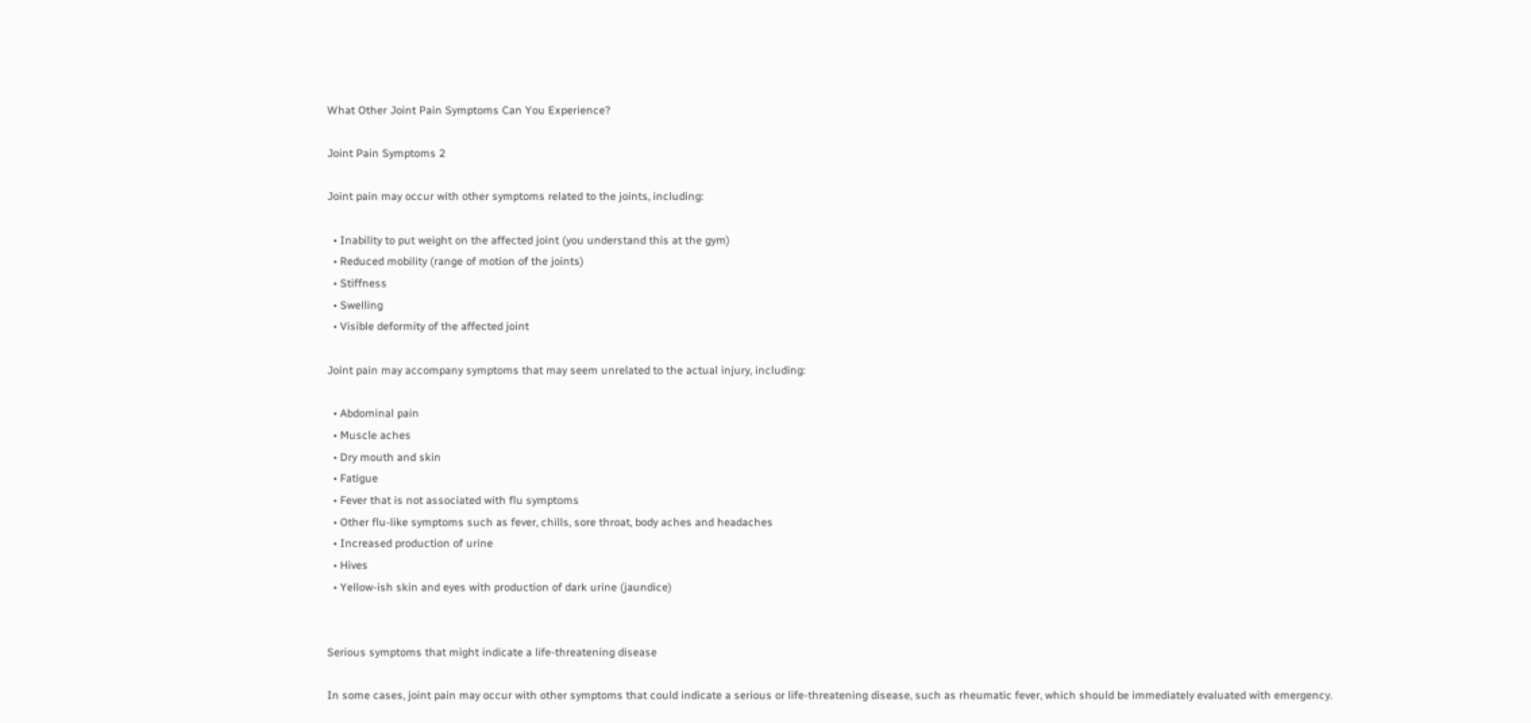What Other Joint Pain Symptoms Can You Experience?

Joint Pain Symptoms 2

Joint pain may occur with other symptoms related to the joints, including:

  • Inability to put weight on the affected joint (you understand this at the gym)
  • Reduced mobility (range of motion of the joints)
  • Stiffness
  • Swelling
  • Visible deformity of the affected joint

Joint pain may accompany symptoms that may seem unrelated to the actual injury, including:

  • Abdominal pain
  • Muscle aches
  • Dry mouth and skin
  • Fatigue
  • Fever that is not associated with flu symptoms
  • Other flu-like symptoms such as fever, chills, sore throat, body aches and headaches
  • Increased production of urine
  • Hives
  • Yellow-ish skin and eyes with production of dark urine (jaundice)


Serious symptoms that might indicate a life-threatening disease

In some cases, joint pain may occur with other symptoms that could indicate a serious or life-threatening disease, such as rheumatic fever, which should be immediately evaluated with emergency.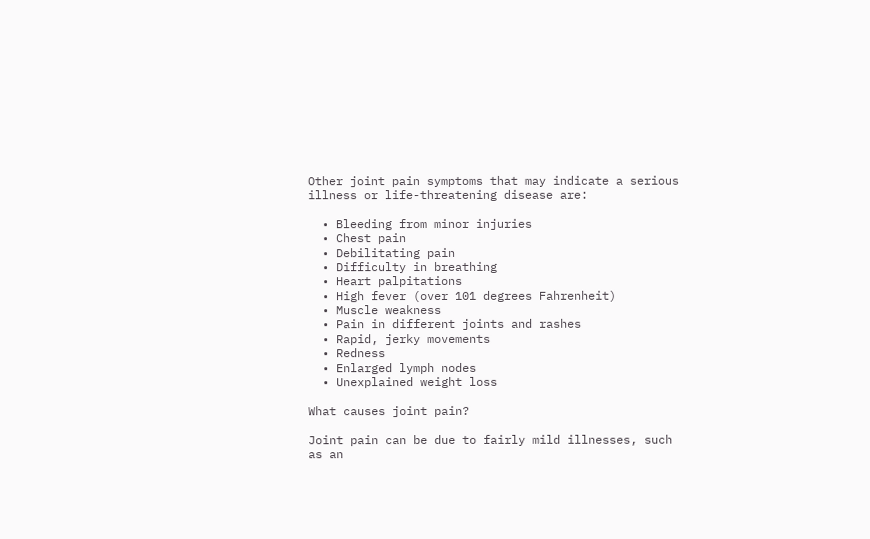Other joint pain symptoms that may indicate a serious illness or life-threatening disease are:

  • Bleeding from minor injuries
  • Chest pain
  • Debilitating pain
  • Difficulty in breathing
  • Heart palpitations
  • High fever (over 101 degrees Fahrenheit)
  • Muscle weakness
  • Pain in different joints and rashes
  • Rapid, jerky movements
  • Redness
  • Enlarged lymph nodes
  • Unexplained weight loss

What causes joint pain?

Joint pain can be due to fairly mild illnesses, such as an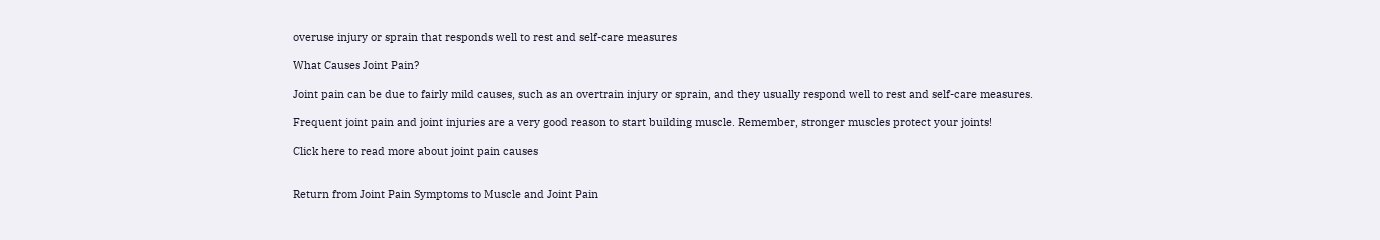overuse injury or sprain that responds well to rest and self-care measures

What Causes Joint Pain?

Joint pain can be due to fairly mild causes, such as an overtrain injury or sprain, and they usually respond well to rest and self-care measures.

Frequent joint pain and joint injuries are a very good reason to start building muscle. Remember, stronger muscles protect your joints!

Click here to read more about joint pain causes


Return from Joint Pain Symptoms to Muscle and Joint Pain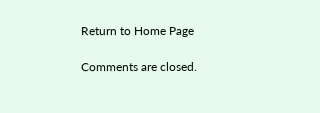Return to Home Page

Comments are closed.